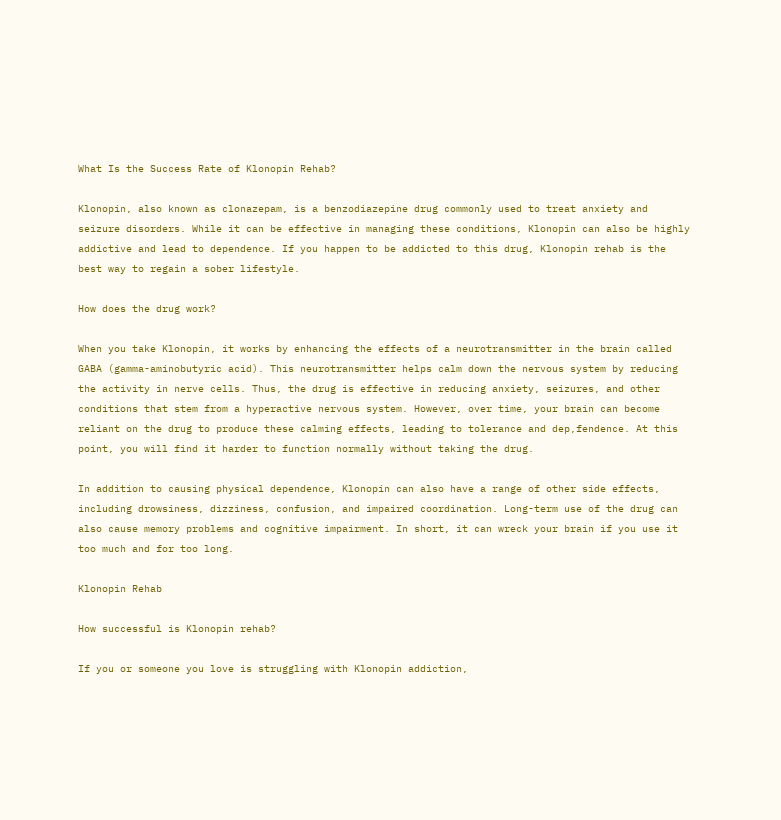What Is the Success Rate of Klonopin Rehab?

Klonopin, also known as clonazepam, is a benzodiazepine drug commonly used to treat anxiety and seizure disorders. While it can be effective in managing these conditions, Klonopin can also be highly addictive and lead to dependence. If you happen to be addicted to this drug, Klonopin rehab is the best way to regain a sober lifestyle.

How does the drug work?

When you take Klonopin, it works by enhancing the effects of a neurotransmitter in the brain called GABA (gamma-aminobutyric acid). This neurotransmitter helps calm down the nervous system by reducing the activity in nerve cells. Thus, the drug is effective in reducing anxiety, seizures, and other conditions that stem from a hyperactive nervous system. However, over time, your brain can become reliant on the drug to produce these calming effects, leading to tolerance and dep,fendence. At this point, you will find it harder to function normally without taking the drug.

In addition to causing physical dependence, Klonopin can also have a range of other side effects, including drowsiness, dizziness, confusion, and impaired coordination. Long-term use of the drug can also cause memory problems and cognitive impairment. In short, it can wreck your brain if you use it too much and for too long.

Klonopin Rehab

How successful is Klonopin rehab?

If you or someone you love is struggling with Klonopin addiction,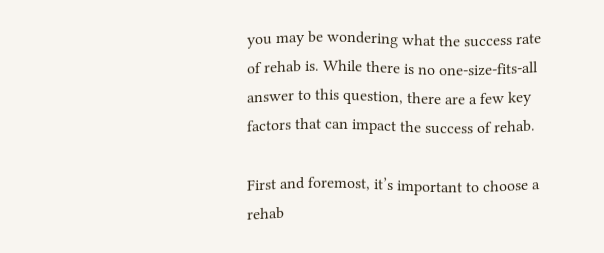you may be wondering what the success rate of rehab is. While there is no one-size-fits-all answer to this question, there are a few key factors that can impact the success of rehab.

First and foremost, it’s important to choose a rehab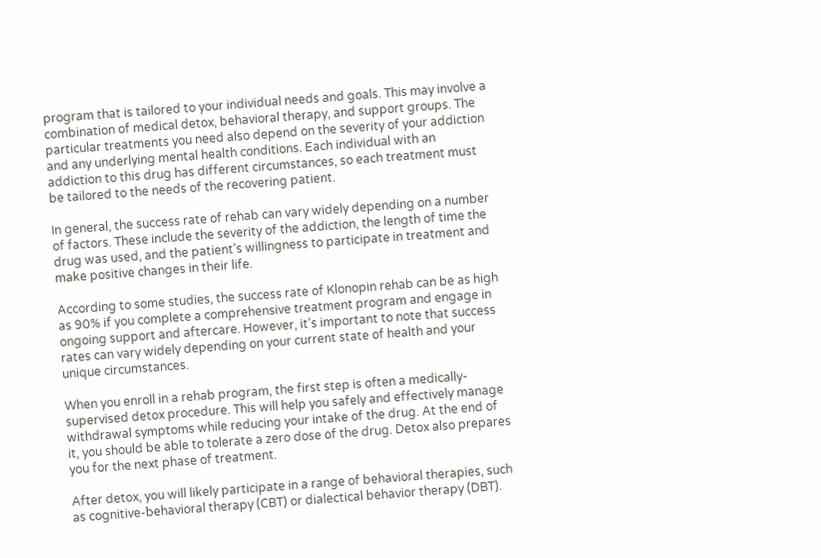program that is tailored to your individual needs and goals. This may involve a combination of medical detox, behavioral therapy, and support groups. The particular treatments you need also depend on the severity of your addiction and any underlying mental health conditions. Each individual with an addiction to this drug has different circumstances, so each treatment must be tailored to the needs of the recovering patient.

In general, the success rate of rehab can vary widely depending on a number of factors. These include the severity of the addiction, the length of time the drug was used, and the patient’s willingness to participate in treatment and make positive changes in their life.

According to some studies, the success rate of Klonopin rehab can be as high as 90% if you complete a comprehensive treatment program and engage in ongoing support and aftercare. However, it’s important to note that success rates can vary widely depending on your current state of health and your unique circumstances.

When you enroll in a rehab program, the first step is often a medically-supervised detox procedure. This will help you safely and effectively manage withdrawal symptoms while reducing your intake of the drug. At the end of it, you should be able to tolerate a zero dose of the drug. Detox also prepares you for the next phase of treatment.

After detox, you will likely participate in a range of behavioral therapies, such as cognitive-behavioral therapy (CBT) or dialectical behavior therapy (DBT).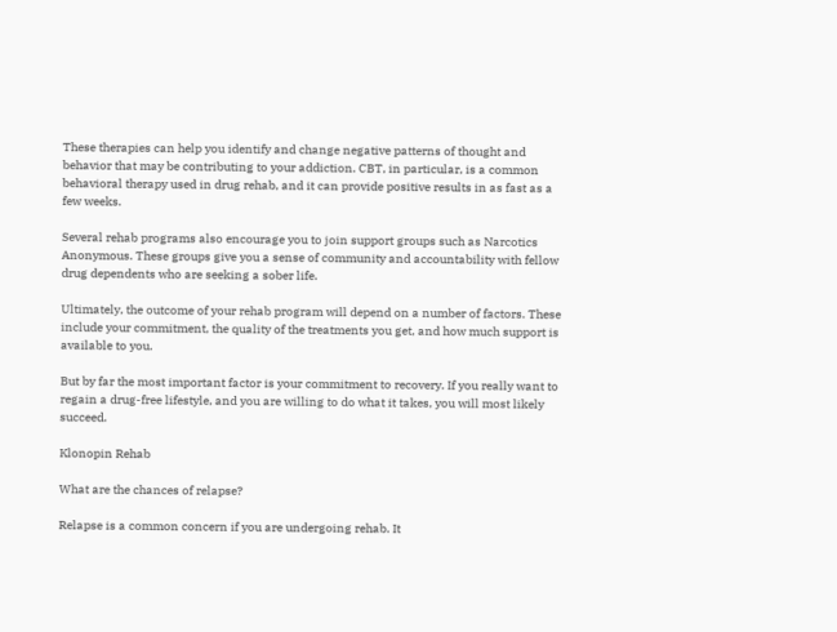These therapies can help you identify and change negative patterns of thought and behavior that may be contributing to your addiction. CBT, in particular, is a common behavioral therapy used in drug rehab, and it can provide positive results in as fast as a few weeks.

Several rehab programs also encourage you to join support groups such as Narcotics Anonymous. These groups give you a sense of community and accountability with fellow drug dependents who are seeking a sober life.

Ultimately, the outcome of your rehab program will depend on a number of factors. These include your commitment, the quality of the treatments you get, and how much support is available to you.

But by far the most important factor is your commitment to recovery. If you really want to regain a drug-free lifestyle, and you are willing to do what it takes, you will most likely succeed.

Klonopin Rehab

What are the chances of relapse?

Relapse is a common concern if you are undergoing rehab. It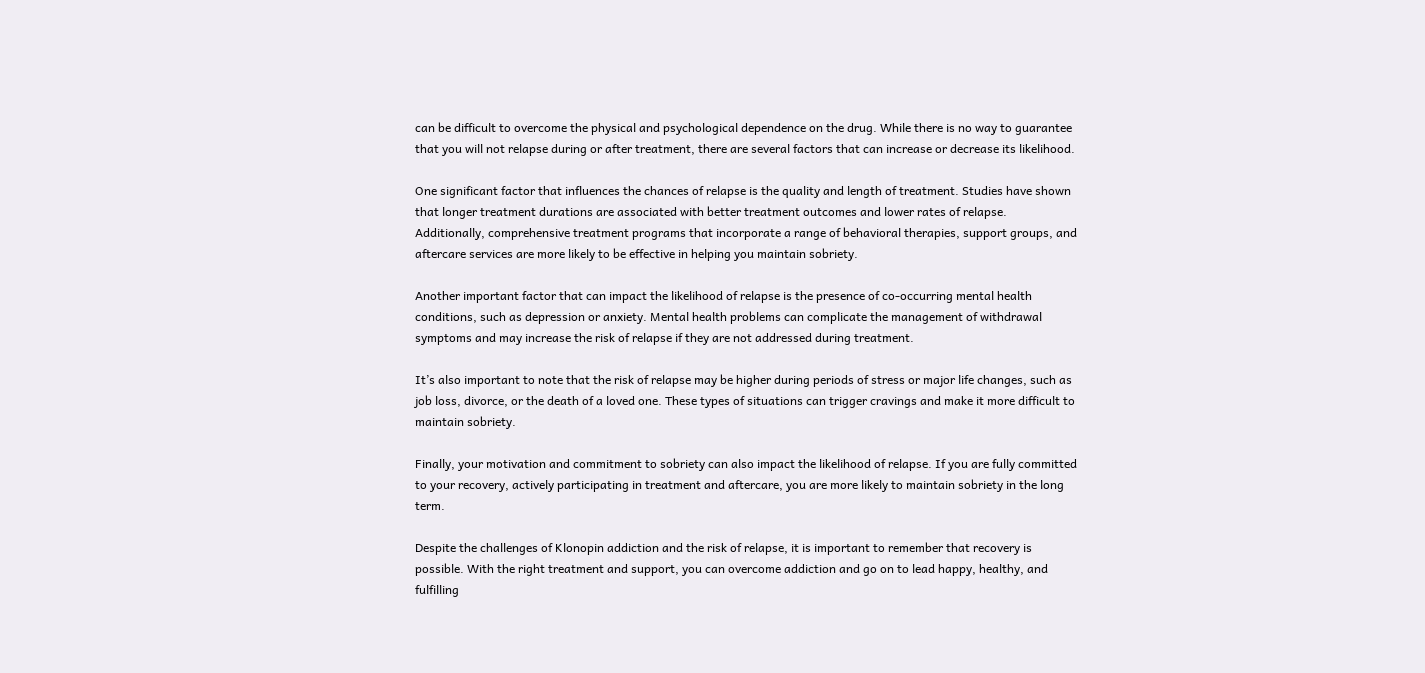can be difficult to overcome the physical and psychological dependence on the drug. While there is no way to guarantee that you will not relapse during or after treatment, there are several factors that can increase or decrease its likelihood.

One significant factor that influences the chances of relapse is the quality and length of treatment. Studies have shown that longer treatment durations are associated with better treatment outcomes and lower rates of relapse. Additionally, comprehensive treatment programs that incorporate a range of behavioral therapies, support groups, and aftercare services are more likely to be effective in helping you maintain sobriety.

Another important factor that can impact the likelihood of relapse is the presence of co-occurring mental health conditions, such as depression or anxiety. Mental health problems can complicate the management of withdrawal symptoms and may increase the risk of relapse if they are not addressed during treatment.

It’s also important to note that the risk of relapse may be higher during periods of stress or major life changes, such as job loss, divorce, or the death of a loved one. These types of situations can trigger cravings and make it more difficult to maintain sobriety.

Finally, your motivation and commitment to sobriety can also impact the likelihood of relapse. If you are fully committed to your recovery, actively participating in treatment and aftercare, you are more likely to maintain sobriety in the long term.

Despite the challenges of Klonopin addiction and the risk of relapse, it is important to remember that recovery is possible. With the right treatment and support, you can overcome addiction and go on to lead happy, healthy, and fulfilling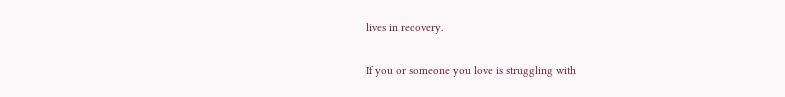lives in recovery.

If you or someone you love is struggling with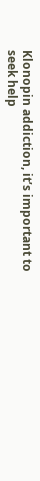Klonopin addiction, it’s important to seek help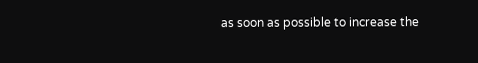as soon as possible to increase the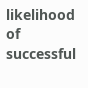likelihood of successful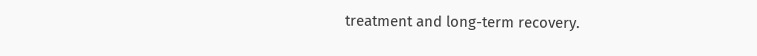treatment and long-term recovery.